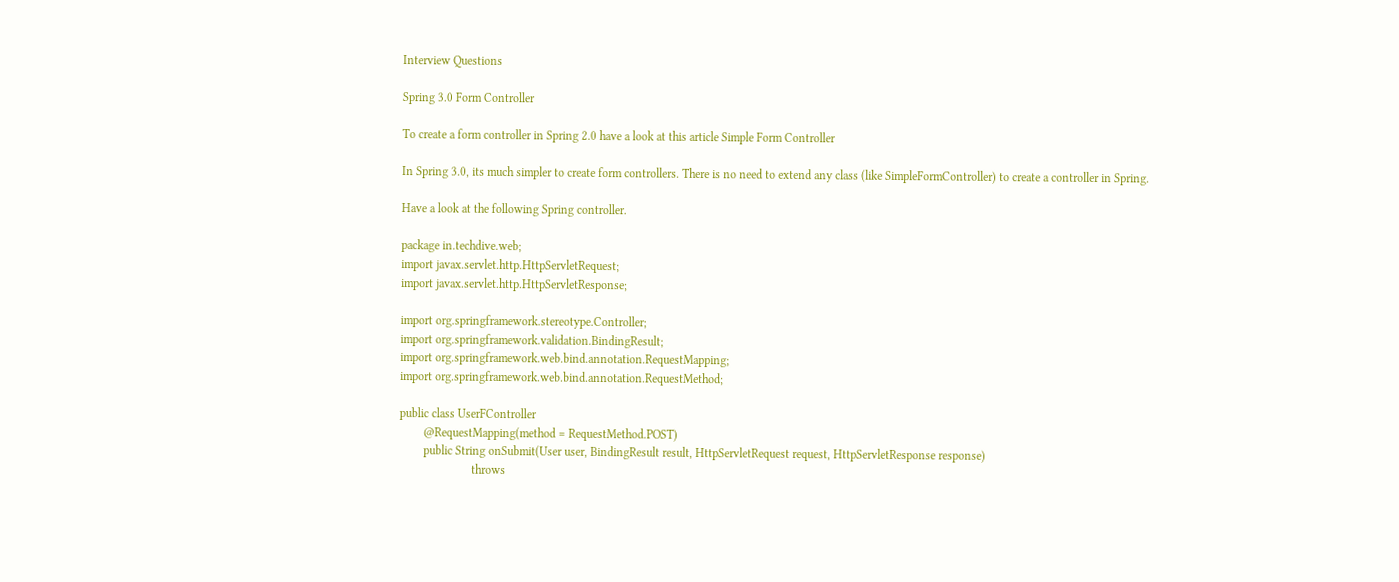Interview Questions

Spring 3.0 Form Controller

To create a form controller in Spring 2.0 have a look at this article Simple Form Controller

In Spring 3.0, its much simpler to create form controllers. There is no need to extend any class (like SimpleFormController) to create a controller in Spring.

Have a look at the following Spring controller.

package in.techdive.web;
import javax.servlet.http.HttpServletRequest;
import javax.servlet.http.HttpServletResponse;

import org.springframework.stereotype.Controller;
import org.springframework.validation.BindingResult;
import org.springframework.web.bind.annotation.RequestMapping;
import org.springframework.web.bind.annotation.RequestMethod;

public class UserFController
        @RequestMapping(method = RequestMethod.POST)
        public String onSubmit(User user, BindingResult result, HttpServletRequest request, HttpServletResponse response)
                        throws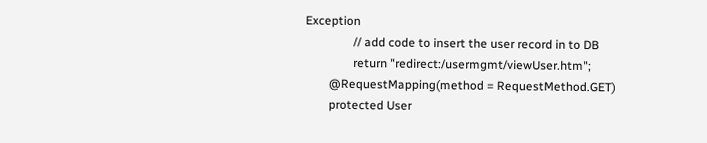Exception
                // add code to insert the user record in to DB
                return "redirect:/usermgmt/viewUser.htm";
        @RequestMapping(method = RequestMethod.GET)
        protected User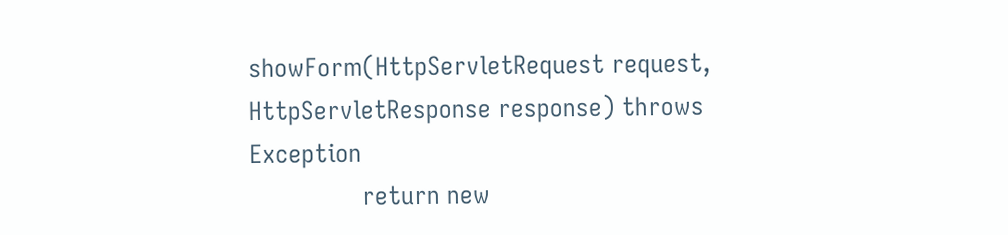showForm(HttpServletRequest request, HttpServletResponse response) throws Exception
                return new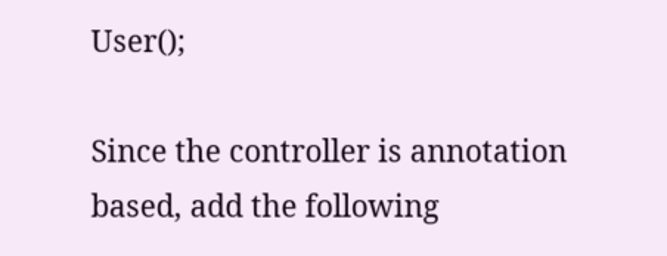User();

Since the controller is annotation based, add the following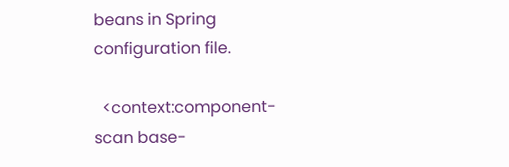beans in Spring configuration file.

  <context:component-scan base-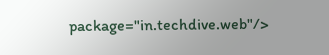package="in.techdive.web"/>